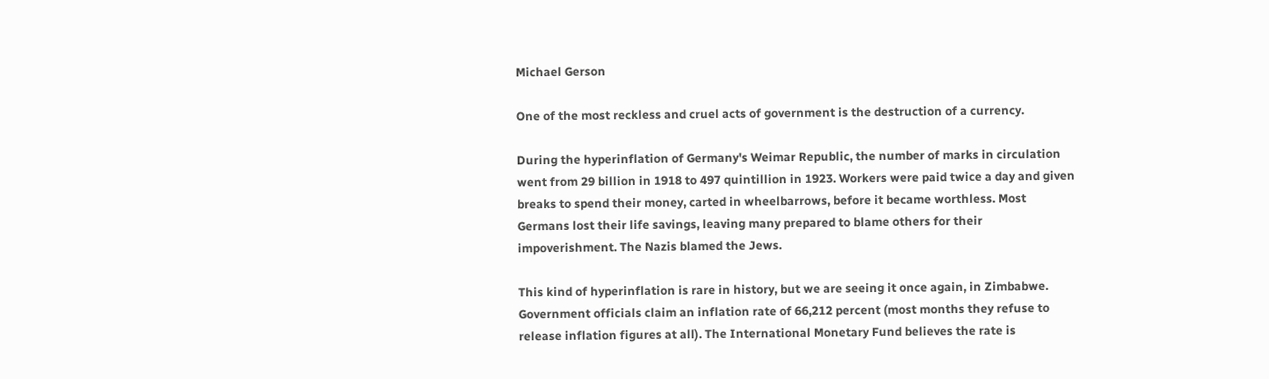Michael Gerson

One of the most reckless and cruel acts of government is the destruction of a currency.

During the hyperinflation of Germany's Weimar Republic, the number of marks in circulation went from 29 billion in 1918 to 497 quintillion in 1923. Workers were paid twice a day and given breaks to spend their money, carted in wheelbarrows, before it became worthless. Most Germans lost their life savings, leaving many prepared to blame others for their impoverishment. The Nazis blamed the Jews.

This kind of hyperinflation is rare in history, but we are seeing it once again, in Zimbabwe. Government officials claim an inflation rate of 66,212 percent (most months they refuse to release inflation figures at all). The International Monetary Fund believes the rate is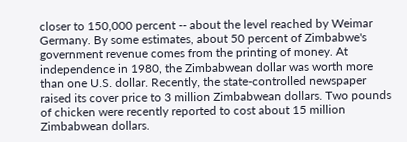closer to 150,000 percent -- about the level reached by Weimar Germany. By some estimates, about 50 percent of Zimbabwe's government revenue comes from the printing of money. At independence in 1980, the Zimbabwean dollar was worth more than one U.S. dollar. Recently, the state-controlled newspaper raised its cover price to 3 million Zimbabwean dollars. Two pounds of chicken were recently reported to cost about 15 million Zimbabwean dollars.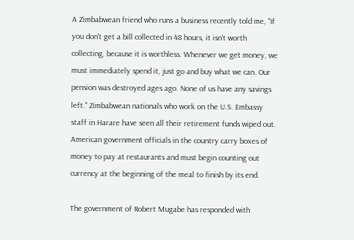A Zimbabwean friend who runs a business recently told me, "If you don't get a bill collected in 48 hours, it isn't worth collecting, because it is worthless. Whenever we get money, we must immediately spend it, just go and buy what we can. Our pension was destroyed ages ago. None of us have any savings left." Zimbabwean nationals who work on the U.S. Embassy staff in Harare have seen all their retirement funds wiped out. American government officials in the country carry boxes of money to pay at restaurants and must begin counting out currency at the beginning of the meal to finish by its end.

The government of Robert Mugabe has responded with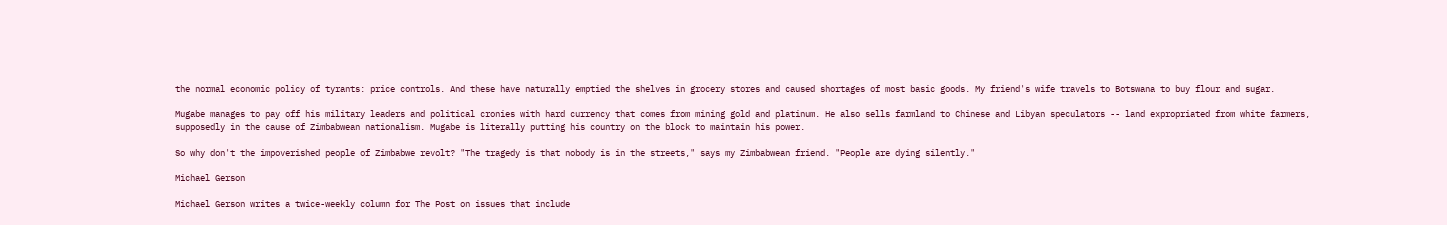the normal economic policy of tyrants: price controls. And these have naturally emptied the shelves in grocery stores and caused shortages of most basic goods. My friend's wife travels to Botswana to buy flour and sugar.

Mugabe manages to pay off his military leaders and political cronies with hard currency that comes from mining gold and platinum. He also sells farmland to Chinese and Libyan speculators -- land expropriated from white farmers, supposedly in the cause of Zimbabwean nationalism. Mugabe is literally putting his country on the block to maintain his power.

So why don't the impoverished people of Zimbabwe revolt? "The tragedy is that nobody is in the streets," says my Zimbabwean friend. "People are dying silently."

Michael Gerson

Michael Gerson writes a twice-weekly column for The Post on issues that include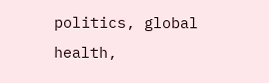politics, global health,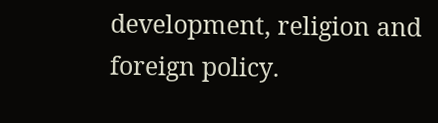development, religion and foreign policy.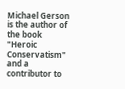Michael Gerson is the author of the book "Heroic Conservatism" and a contributor to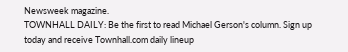Newsweek magazine.
TOWNHALL DAILY: Be the first to read Michael Gerson's column. Sign up today and receive Townhall.com daily lineup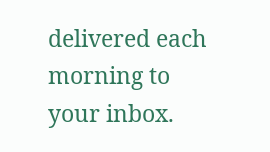delivered each morning to your inbox.